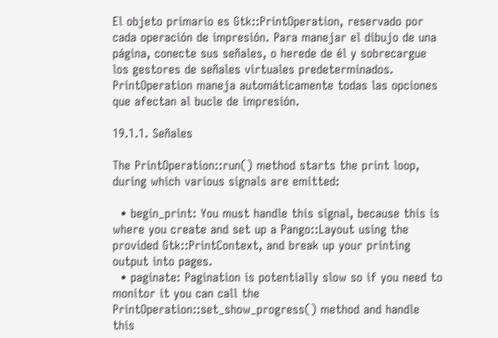El objeto primario es Gtk::PrintOperation, reservado por cada operación de impresión. Para manejar el dibujo de una página, conecte sus señales, o herede de él y sobrecargue los gestores de señales virtuales predeterminados. PrintOperation maneja automáticamente todas las opciones que afectan al bucle de impresión.

19.1.1. Señales

The PrintOperation::run() method starts the print loop, during which various signals are emitted:

  • begin_print: You must handle this signal, because this is where you create and set up a Pango::Layout using the provided Gtk::PrintContext, and break up your printing output into pages.
  • paginate: Pagination is potentially slow so if you need to monitor it you can call the PrintOperation::set_show_progress() method and handle this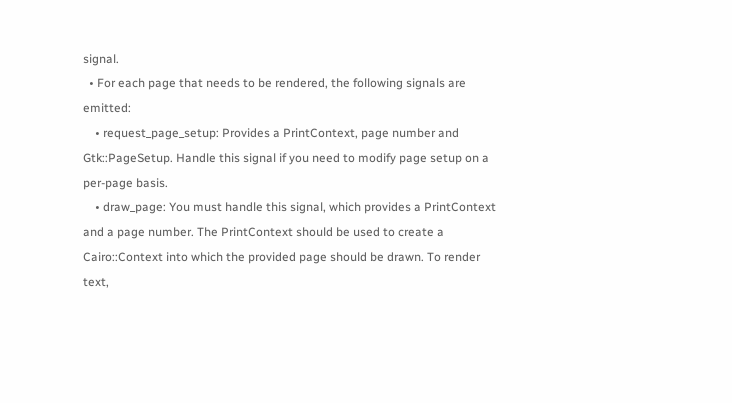signal.
  • For each page that needs to be rendered, the following signals are emitted:
    • request_page_setup: Provides a PrintContext, page number and Gtk::PageSetup. Handle this signal if you need to modify page setup on a per-page basis.
    • draw_page: You must handle this signal, which provides a PrintContext and a page number. The PrintContext should be used to create a Cairo::Context into which the provided page should be drawn. To render text,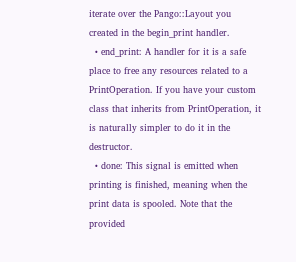iterate over the Pango::Layout you created in the begin_print handler.
  • end_print: A handler for it is a safe place to free any resources related to a PrintOperation. If you have your custom class that inherits from PrintOperation, it is naturally simpler to do it in the destructor.
  • done: This signal is emitted when printing is finished, meaning when the print data is spooled. Note that the provided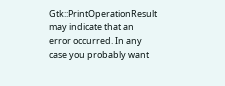Gtk::PrintOperationResult may indicate that an error occurred. In any case you probably want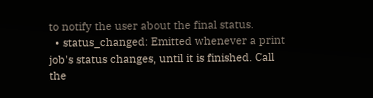to notify the user about the final status.
  • status_changed: Emitted whenever a print job's status changes, until it is finished. Call the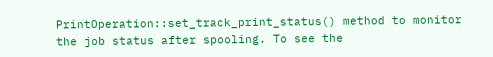PrintOperation::set_track_print_status() method to monitor the job status after spooling. To see the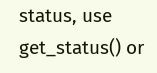status, use get_status() or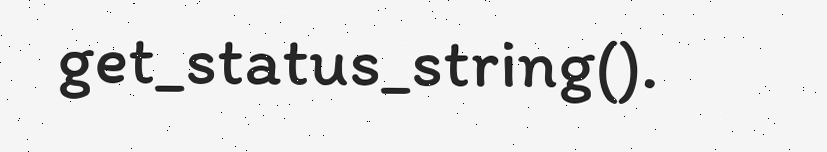get_status_string().